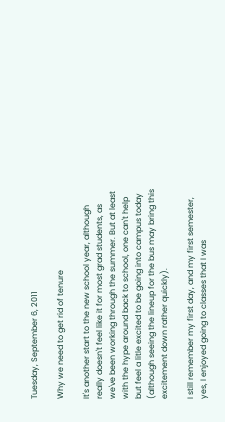Tuesday, September 6, 2011

Why we need to get rid of tenure

It's another start to the new school year, although really doesn't feel like it for most grad students, as we've been working through the summer. But at least with the hype around back to school, one can't help but feel a litle excited to be going into campus today (although seeing the lineup for the bus may bring this excitement down rather quickly).

I still remember my first day, and my first semester, yes, I enjoyed going to classes that I was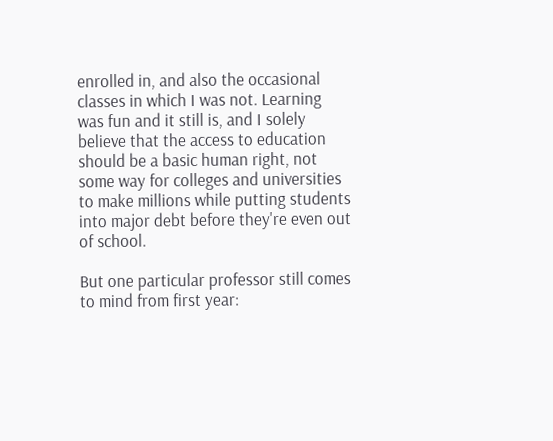enrolled in, and also the occasional classes in which I was not. Learning was fun and it still is, and I solely believe that the access to education should be a basic human right, not some way for colleges and universities to make millions while putting students into major debt before they're even out of school.

But one particular professor still comes to mind from first year: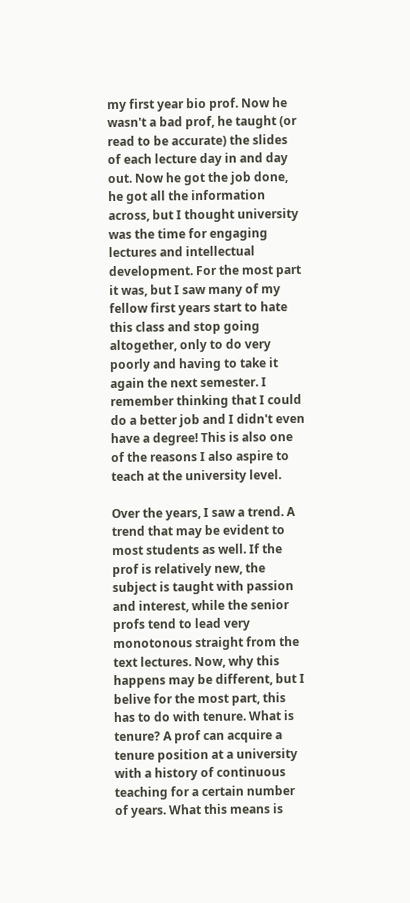my first year bio prof. Now he wasn't a bad prof, he taught (or read to be accurate) the slides of each lecture day in and day out. Now he got the job done, he got all the information across, but I thought university was the time for engaging lectures and intellectual development. For the most part it was, but I saw many of my fellow first years start to hate this class and stop going altogether, only to do very poorly and having to take it again the next semester. I remember thinking that I could do a better job and I didn't even have a degree! This is also one of the reasons I also aspire to teach at the university level.

Over the years, I saw a trend. A trend that may be evident to most students as well. If the prof is relatively new, the subject is taught with passion and interest, while the senior profs tend to lead very monotonous straight from the text lectures. Now, why this happens may be different, but I belive for the most part, this has to do with tenure. What is tenure? A prof can acquire a tenure position at a university with a history of continuous teaching for a certain number of years. What this means is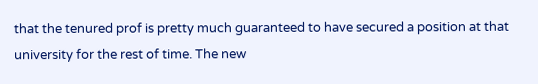that the tenured prof is pretty much guaranteed to have secured a position at that university for the rest of time. The new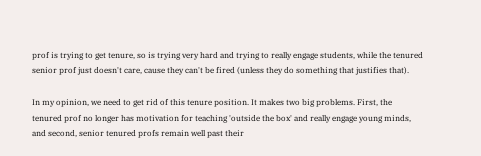prof is trying to get tenure, so is trying very hard and trying to really engage students, while the tenured senior prof just doesn't care, cause they can't be fired (unless they do something that justifies that).

In my opinion, we need to get rid of this tenure position. It makes two big problems. First, the tenured prof no longer has motivation for teaching 'outside the box' and really engage young minds, and second, senior tenured profs remain well past their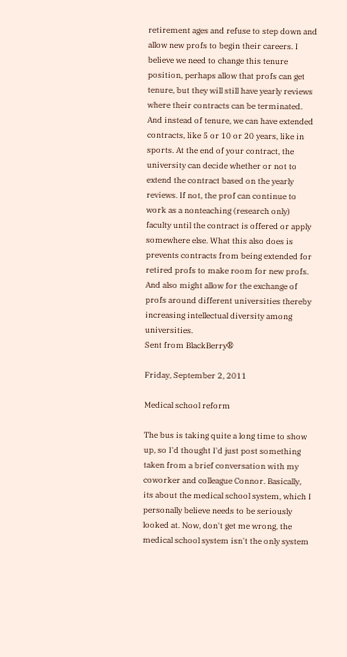retirement ages and refuse to step down and allow new profs to begin their careers. I believe we need to change this tenure position, perhaps allow that profs can get tenure, but they will still have yearly reviews where their contracts can be terminated. And instead of tenure, we can have extended contracts, like 5 or 10 or 20 years, like in sports. At the end of your contract, the university can decide whether or not to extend the contract based on the yearly reviews. If not, the prof can continue to work as a nonteaching (research only) faculty until the contract is offered or apply somewhere else. What this also does is prevents contracts from being extended for retired profs to make room for new profs. And also might allow for the exchange of profs around different universities thereby increasing intellectual diversity among universities.
Sent from BlackBerry®

Friday, September 2, 2011

Medical school reform

The bus is taking quite a long time to show up, so I'd thought I'd just post something taken from a brief conversation with my coworker and colleague Connor. Basically, its about the medical school system, which I personally believe needs to be seriously looked at. Now, don't get me wrong, the medical school system isn't the only system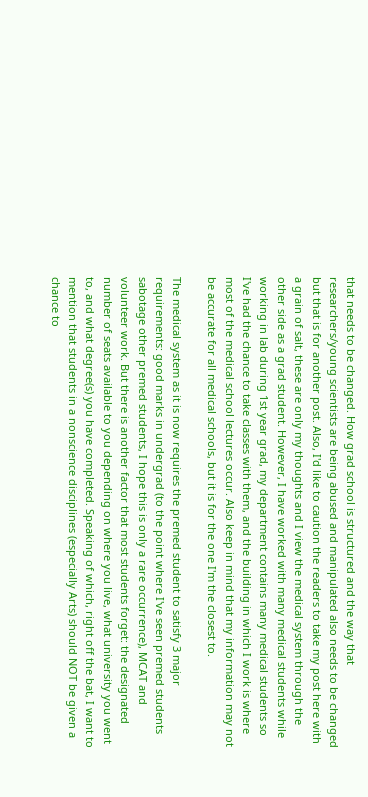that needs to be changed. How grad school is structured and the way that researchers/young scientists are being abused and manipulated also needs to be changed but that is for another post. Also, I'd like to caution the readers to take my post here with a grain of salt, these are only my thoughts and I view the medical system through the other side as a grad student. However, I have worked with many medical students while working in lab during 1st year grad, my department contains many medical students so I've had the chance to take classes with them, and the building in which I work is where most of the medical school lectures occur. Also keep in mind that my information may not be accurate for all medical schools, but it is for the one I'm the closest to.

The medical system as it is now requires the premed student to satisfy 3 major requirements: good marks in undergrad (to the point where I've seen premed students sabotage other premed students, I hope this is only a rare occurrence), MCAT and volunteer work. But there is another factor that most students forget: the designated number of seats available to you depending on where you live, what university you went to, and what degree(s) you have completed. Speaking of which, right off the bat, I want to mention that students in a nonscience disciplines (especially Arts) should NOT be given a chance to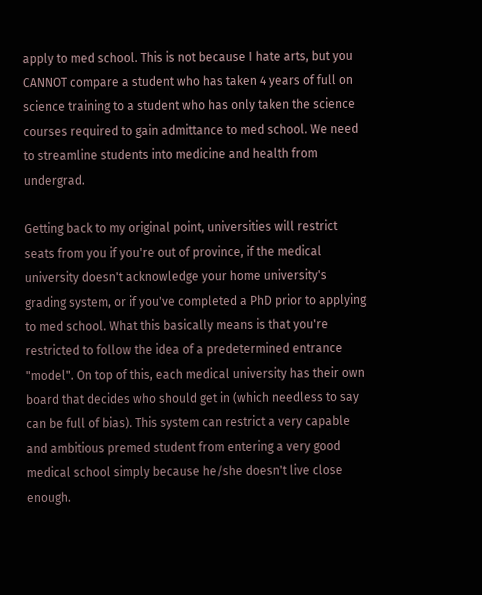apply to med school. This is not because I hate arts, but you CANNOT compare a student who has taken 4 years of full on science training to a student who has only taken the science courses required to gain admittance to med school. We need to streamline students into medicine and health from undergrad.

Getting back to my original point, universities will restrict seats from you if you're out of province, if the medical university doesn't acknowledge your home university's grading system, or if you've completed a PhD prior to applying to med school. What this basically means is that you're restricted to follow the idea of a predetermined entrance "model". On top of this, each medical university has their own board that decides who should get in (which needless to say can be full of bias). This system can restrict a very capable and ambitious premed student from entering a very good medical school simply because he/she doesn't live close enough.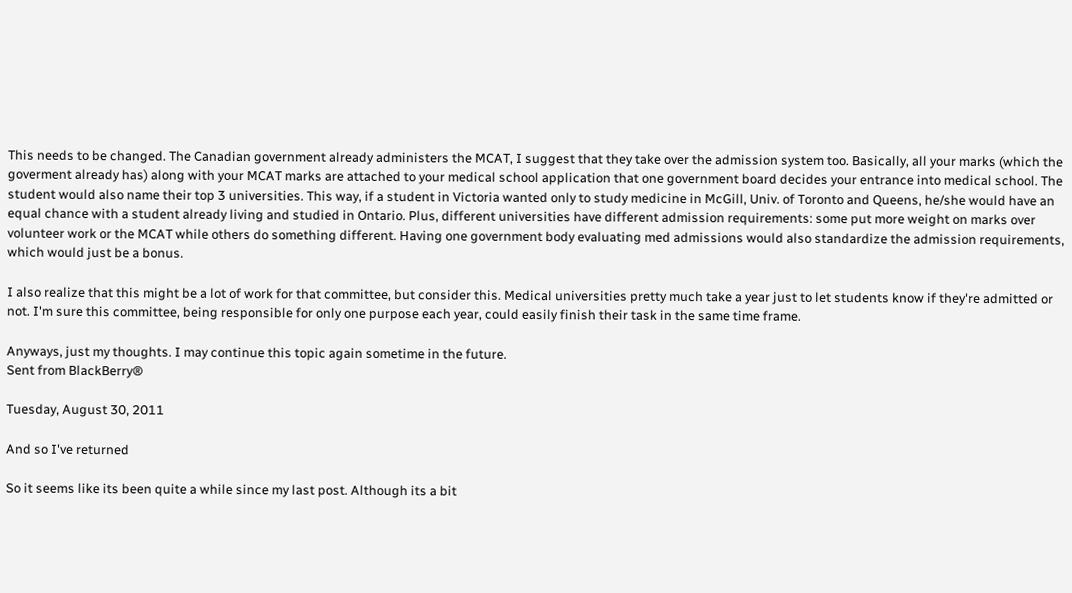This needs to be changed. The Canadian government already administers the MCAT, I suggest that they take over the admission system too. Basically, all your marks (which the goverment already has) along with your MCAT marks are attached to your medical school application that one government board decides your entrance into medical school. The student would also name their top 3 universities. This way, if a student in Victoria wanted only to study medicine in McGill, Univ. of Toronto and Queens, he/she would have an equal chance with a student already living and studied in Ontario. Plus, different universities have different admission requirements: some put more weight on marks over volunteer work or the MCAT while others do something different. Having one government body evaluating med admissions would also standardize the admission requirements, which would just be a bonus.

I also realize that this might be a lot of work for that committee, but consider this. Medical universities pretty much take a year just to let students know if they're admitted or not. I'm sure this committee, being responsible for only one purpose each year, could easily finish their task in the same time frame.

Anyways, just my thoughts. I may continue this topic again sometime in the future.
Sent from BlackBerry®

Tuesday, August 30, 2011

And so I've returned

So it seems like its been quite a while since my last post. Although its a bit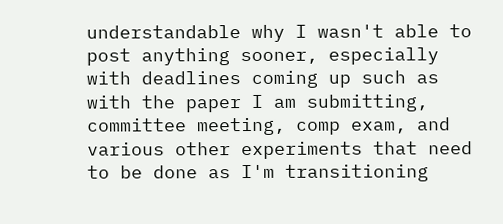understandable why I wasn't able to post anything sooner, especially with deadlines coming up such as with the paper I am submitting, committee meeting, comp exam, and various other experiments that need to be done as I'm transitioning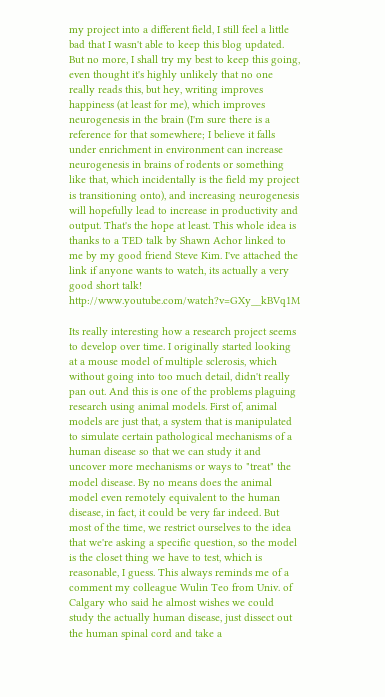my project into a different field, I still feel a little bad that I wasn't able to keep this blog updated. But no more, I shall try my best to keep this going, even thought it's highly unlikely that no one really reads this, but hey, writing improves happiness (at least for me), which improves neurogenesis in the brain (I'm sure there is a reference for that somewhere; I believe it falls under enrichment in environment can increase neurogenesis in brains of rodents or something like that, which incidentally is the field my project is transitioning onto), and increasing neurogenesis will hopefully lead to increase in productivity and output. That's the hope at least. This whole idea is thanks to a TED talk by Shawn Achor linked to me by my good friend Steve Kim. I've attached the link if anyone wants to watch, its actually a very good short talk! http://www.youtube.com/watch?v=GXy__kBVq1M

Its really interesting how a research project seems to develop over time. I originally started looking at a mouse model of multiple sclerosis, which without going into too much detail, didn't really pan out. And this is one of the problems plaguing research using animal models. First of, animal models are just that, a system that is manipulated to simulate certain pathological mechanisms of a human disease so that we can study it and uncover more mechanisms or ways to "treat" the model disease. By no means does the animal model even remotely equivalent to the human disease, in fact, it could be very far indeed. But most of the time, we restrict ourselves to the idea that we're asking a specific question, so the model is the closet thing we have to test, which is reasonable, I guess. This always reminds me of a comment my colleague Wulin Teo from Univ. of Calgary who said he almost wishes we could study the actually human disease, just dissect out the human spinal cord and take a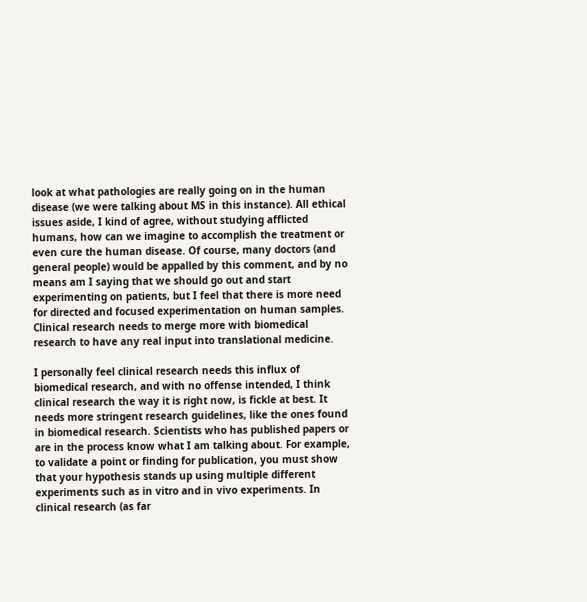look at what pathologies are really going on in the human disease (we were talking about MS in this instance). All ethical issues aside, I kind of agree, without studying afflicted humans, how can we imagine to accomplish the treatment or even cure the human disease. Of course, many doctors (and general people) would be appalled by this comment, and by no means am I saying that we should go out and start experimenting on patients, but I feel that there is more need for directed and focused experimentation on human samples. Clinical research needs to merge more with biomedical research to have any real input into translational medicine.

I personally feel clinical research needs this influx of biomedical research, and with no offense intended, I think clinical research the way it is right now, is fickle at best. It needs more stringent research guidelines, like the ones found in biomedical research. Scientists who has published papers or are in the process know what I am talking about. For example, to validate a point or finding for publication, you must show that your hypothesis stands up using multiple different experiments such as in vitro and in vivo experiments. In clinical research (as far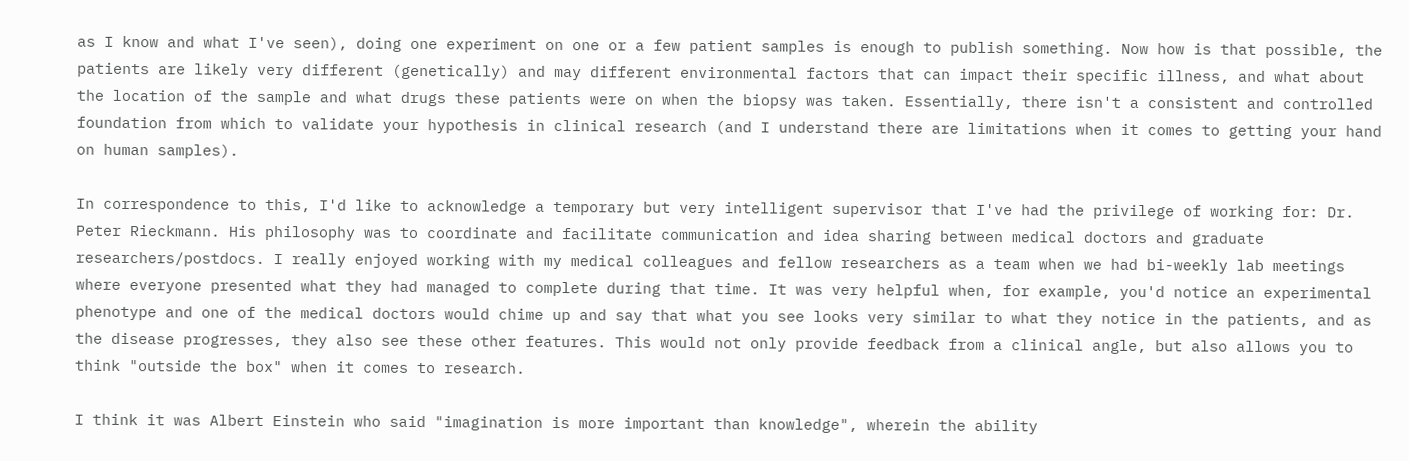as I know and what I've seen), doing one experiment on one or a few patient samples is enough to publish something. Now how is that possible, the patients are likely very different (genetically) and may different environmental factors that can impact their specific illness, and what about the location of the sample and what drugs these patients were on when the biopsy was taken. Essentially, there isn't a consistent and controlled foundation from which to validate your hypothesis in clinical research (and I understand there are limitations when it comes to getting your hand on human samples).

In correspondence to this, I'd like to acknowledge a temporary but very intelligent supervisor that I've had the privilege of working for: Dr. Peter Rieckmann. His philosophy was to coordinate and facilitate communication and idea sharing between medical doctors and graduate researchers/postdocs. I really enjoyed working with my medical colleagues and fellow researchers as a team when we had bi-weekly lab meetings where everyone presented what they had managed to complete during that time. It was very helpful when, for example, you'd notice an experimental phenotype and one of the medical doctors would chime up and say that what you see looks very similar to what they notice in the patients, and as the disease progresses, they also see these other features. This would not only provide feedback from a clinical angle, but also allows you to think "outside the box" when it comes to research.

I think it was Albert Einstein who said "imagination is more important than knowledge", wherein the ability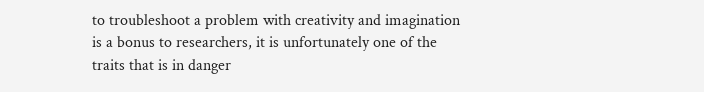to troubleshoot a problem with creativity and imagination is a bonus to researchers, it is unfortunately one of the traits that is in danger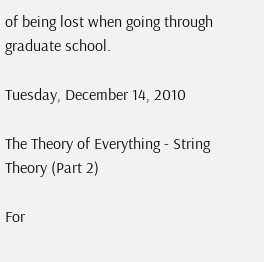of being lost when going through graduate school.

Tuesday, December 14, 2010

The Theory of Everything - String Theory (Part 2)

For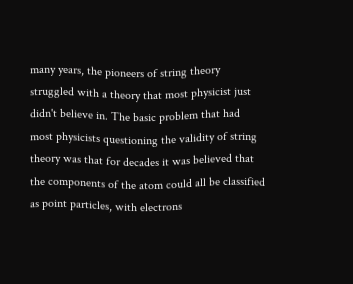many years, the pioneers of string theory struggled with a theory that most physicist just didn't believe in. The basic problem that had most physicists questioning the validity of string theory was that for decades it was believed that the components of the atom could all be classified as point particles, with electrons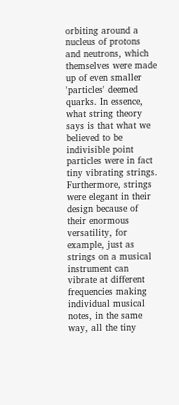orbiting around a nucleus of protons and neutrons, which themselves were made up of even smaller 'particles' deemed quarks. In essence, what string theory says is that what we believed to be indivisible point particles were in fact tiny vibrating strings. Furthermore, strings were elegant in their design because of their enormous versatility, for example, just as strings on a musical instrument can vibrate at different frequencies making individual musical notes, in the same way, all the tiny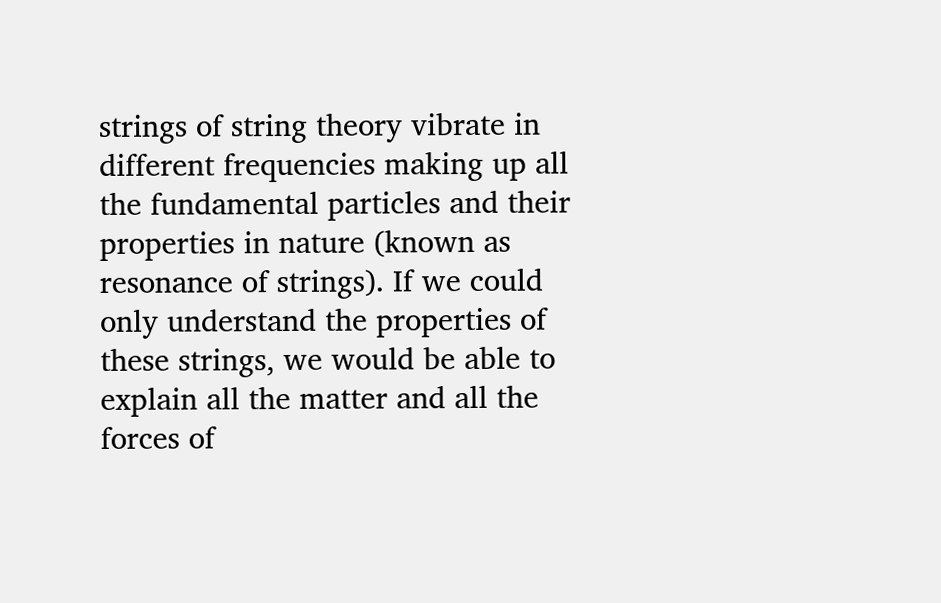strings of string theory vibrate in different frequencies making up all the fundamental particles and their properties in nature (known as resonance of strings). If we could only understand the properties of these strings, we would be able to explain all the matter and all the forces of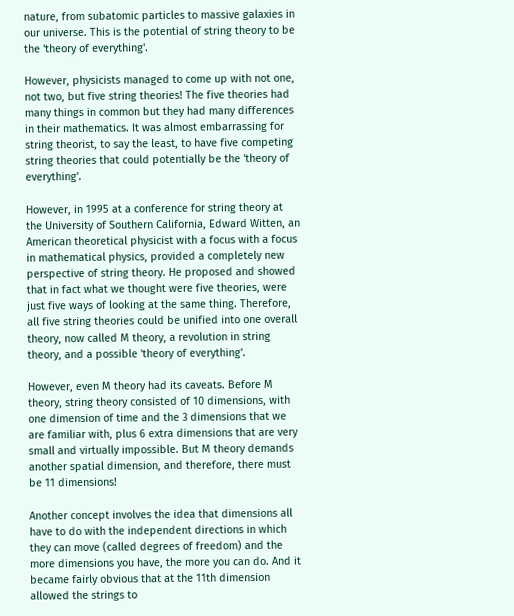nature, from subatomic particles to massive galaxies in our universe. This is the potential of string theory to be the 'theory of everything'.

However, physicists managed to come up with not one, not two, but five string theories! The five theories had many things in common but they had many differences in their mathematics. It was almost embarrassing for string theorist, to say the least, to have five competing string theories that could potentially be the 'theory of everything'.

However, in 1995 at a conference for string theory at the University of Southern California, Edward Witten, an American theoretical physicist with a focus with a focus in mathematical physics, provided a completely new perspective of string theory. He proposed and showed that in fact what we thought were five theories, were just five ways of looking at the same thing. Therefore, all five string theories could be unified into one overall theory, now called M theory, a revolution in string theory, and a possible 'theory of everything'.

However, even M theory had its caveats. Before M theory, string theory consisted of 10 dimensions, with one dimension of time and the 3 dimensions that we are familiar with, plus 6 extra dimensions that are very small and virtually impossible. But M theory demands another spatial dimension, and therefore, there must be 11 dimensions!

Another concept involves the idea that dimensions all have to do with the independent directions in which they can move (called degrees of freedom) and the more dimensions you have, the more you can do. And it became fairly obvious that at the 11th dimension allowed the strings to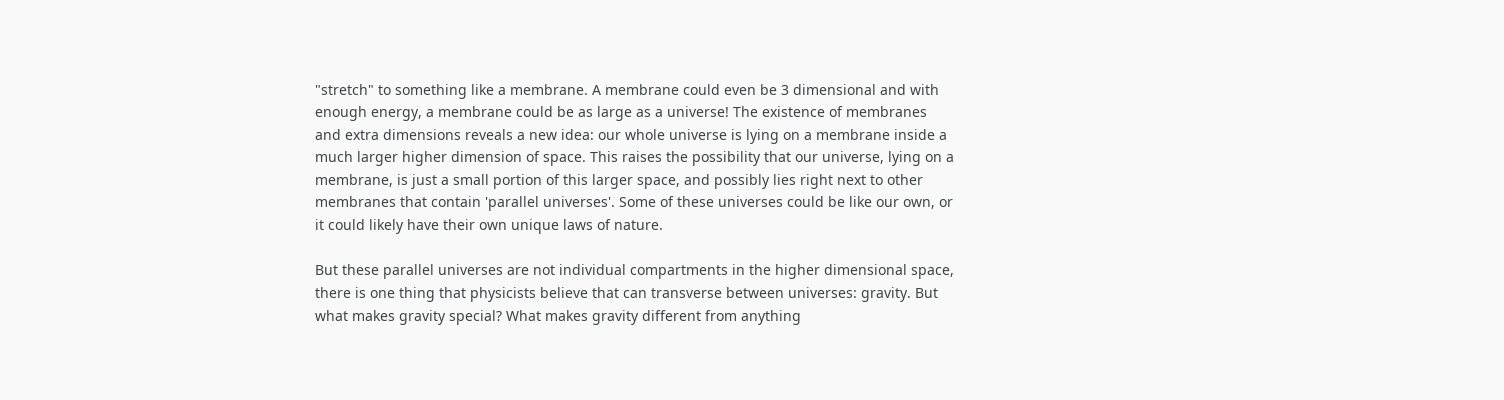"stretch" to something like a membrane. A membrane could even be 3 dimensional and with enough energy, a membrane could be as large as a universe! The existence of membranes and extra dimensions reveals a new idea: our whole universe is lying on a membrane inside a much larger higher dimension of space. This raises the possibility that our universe, lying on a membrane, is just a small portion of this larger space, and possibly lies right next to other membranes that contain 'parallel universes'. Some of these universes could be like our own, or it could likely have their own unique laws of nature.

But these parallel universes are not individual compartments in the higher dimensional space, there is one thing that physicists believe that can transverse between universes: gravity. But what makes gravity special? What makes gravity different from anything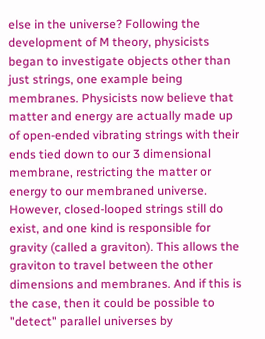else in the universe? Following the development of M theory, physicists began to investigate objects other than just strings, one example being membranes. Physicists now believe that matter and energy are actually made up of open-ended vibrating strings with their ends tied down to our 3 dimensional membrane, restricting the matter or energy to our membraned universe. However, closed-looped strings still do exist, and one kind is responsible for gravity (called a graviton). This allows the graviton to travel between the other dimensions and membranes. And if this is the case, then it could be possible to "detect" parallel universes by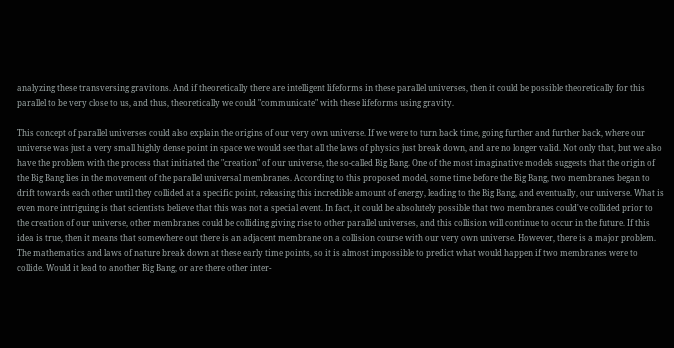analyzing these transversing gravitons. And if theoretically there are intelligent lifeforms in these parallel universes, then it could be possible theoretically for this parallel to be very close to us, and thus, theoretically we could "communicate" with these lifeforms using gravity.

This concept of parallel universes could also explain the origins of our very own universe. If we were to turn back time, going further and further back, where our universe was just a very small highly dense point in space we would see that all the laws of physics just break down, and are no longer valid. Not only that, but we also have the problem with the process that initiated the "creation" of our universe, the so-called Big Bang. One of the most imaginative models suggests that the origin of the Big Bang lies in the movement of the parallel universal membranes. According to this proposed model, some time before the Big Bang, two membranes began to drift towards each other until they collided at a specific point, releasing this incredible amount of energy, leading to the Big Bang, and eventually, our universe. What is even more intriguing is that scientists believe that this was not a special event. In fact, it could be absolutely possible that two membranes could've collided prior to the creation of our universe, other membranes could be colliding giving rise to other parallel universes, and this collision will continue to occur in the future. If this idea is true, then it means that somewhere out there is an adjacent membrane on a collision course with our very own universe. However, there is a major problem. The mathematics and laws of nature break down at these early time points, so it is almost impossible to predict what would happen if two membranes were to collide. Would it lead to another Big Bang, or are there other inter-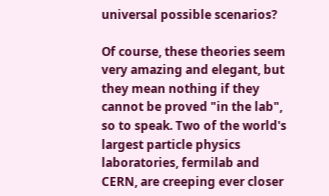universal possible scenarios?

Of course, these theories seem very amazing and elegant, but they mean nothing if they cannot be proved "in the lab", so to speak. Two of the world's largest particle physics laboratories, fermilab and CERN, are creeping ever closer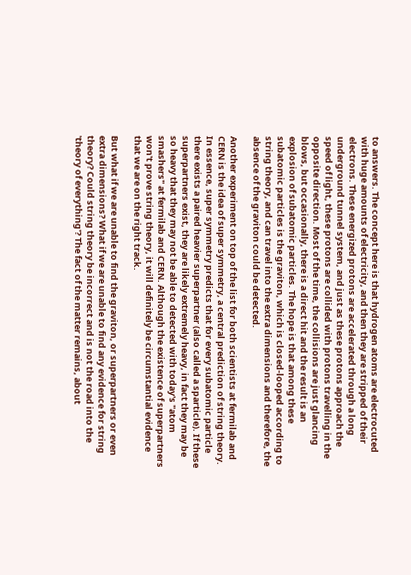to answers. The concept here is that hydrogen atoms are electrocuted with huge amounts of electricity, and then they are stripped of their electrons. These energized protons are accelerated through a long underground tunnel system, and just as these protons approach the speed of light, these protons are collided with protons travelling in the opposite direction. Most of the time, the collisions are just glancing blows, but occasionally, there is a direct hit and the result is an explosion of subatomic particles. The hope is that among these subatomic particles is the graviton, which is closed-looped according to string theory, and can travel into the extra dimensions and therefore, the absence of the graviton could be detected.

Another experiment on top of the list for both scientists at fermilab and CERN is the idea of super symmetry, a central prediction of string theory. In essence, super symmetry predicts that for every subatomic particle there exists a paired heavier superpartner (also called a sparticle). If these superpartners exist, they are likely extremely heavy, in fact they may be so heavy that they may not be able to detected with today's "atom smashers" at fermilab and CERN. Although the existence of superpartners won't prove string theory, it will definitely be circumstantial evidence that we are on the right track.

But what if we are unable to find the graviton, or superpartners or even extra dimensions? What if we are unable to find any evidence for string theory? Could string theory be incorrect and is not the road into the 'theory of everything'? The fact of the matter remains, about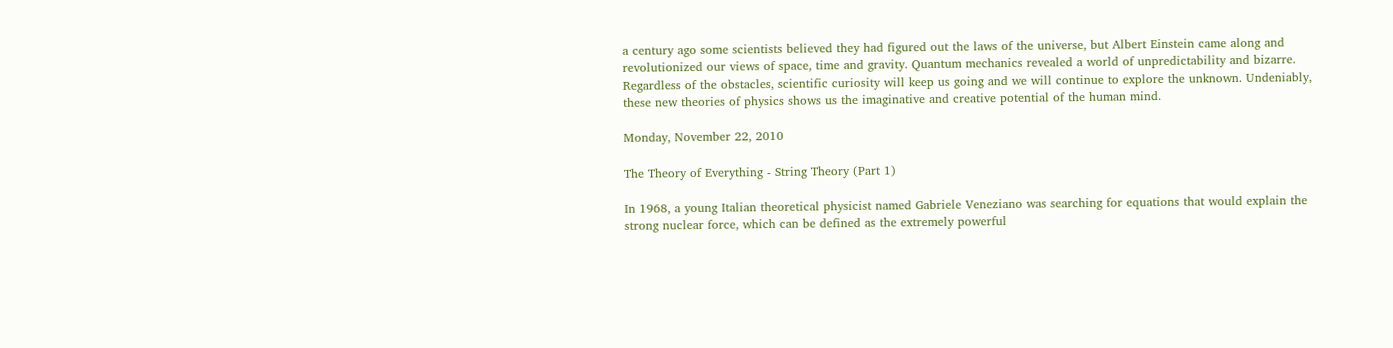a century ago some scientists believed they had figured out the laws of the universe, but Albert Einstein came along and revolutionized our views of space, time and gravity. Quantum mechanics revealed a world of unpredictability and bizarre. Regardless of the obstacles, scientific curiosity will keep us going and we will continue to explore the unknown. Undeniably, these new theories of physics shows us the imaginative and creative potential of the human mind.

Monday, November 22, 2010

The Theory of Everything - String Theory (Part 1)

In 1968, a young Italian theoretical physicist named Gabriele Veneziano was searching for equations that would explain the strong nuclear force, which can be defined as the extremely powerful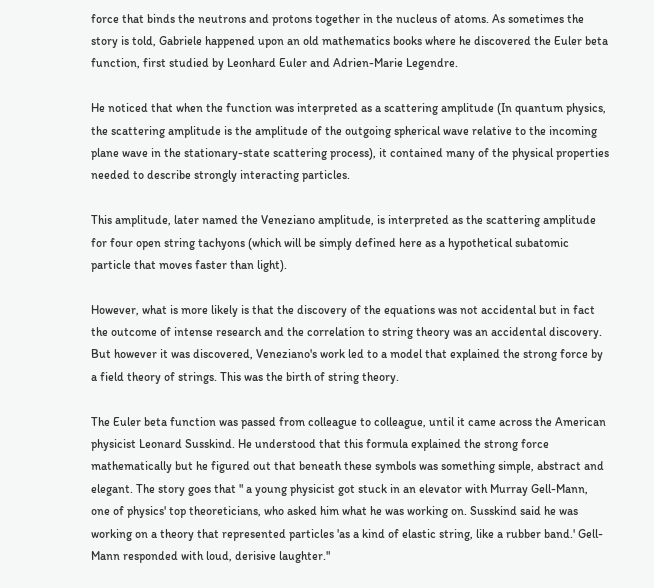force that binds the neutrons and protons together in the nucleus of atoms. As sometimes the story is told, Gabriele happened upon an old mathematics books where he discovered the Euler beta function, first studied by Leonhard Euler and Adrien-Marie Legendre.

He noticed that when the function was interpreted as a scattering amplitude (In quantum physics, the scattering amplitude is the amplitude of the outgoing spherical wave relative to the incoming plane wave in the stationary-state scattering process), it contained many of the physical properties needed to describe strongly interacting particles.

This amplitude, later named the Veneziano amplitude, is interpreted as the scattering amplitude for four open string tachyons (which will be simply defined here as a hypothetical subatomic particle that moves faster than light).

However, what is more likely is that the discovery of the equations was not accidental but in fact the outcome of intense research and the correlation to string theory was an accidental discovery. But however it was discovered, Veneziano's work led to a model that explained the strong force by a field theory of strings. This was the birth of string theory.

The Euler beta function was passed from colleague to colleague, until it came across the American physicist Leonard Susskind. He understood that this formula explained the strong force mathematically but he figured out that beneath these symbols was something simple, abstract and elegant. The story goes that " a young physicist got stuck in an elevator with Murray Gell-Mann, one of physics' top theoreticians, who asked him what he was working on. Susskind said he was working on a theory that represented particles 'as a kind of elastic string, like a rubber band.' Gell-Mann responded with loud, derisive laughter."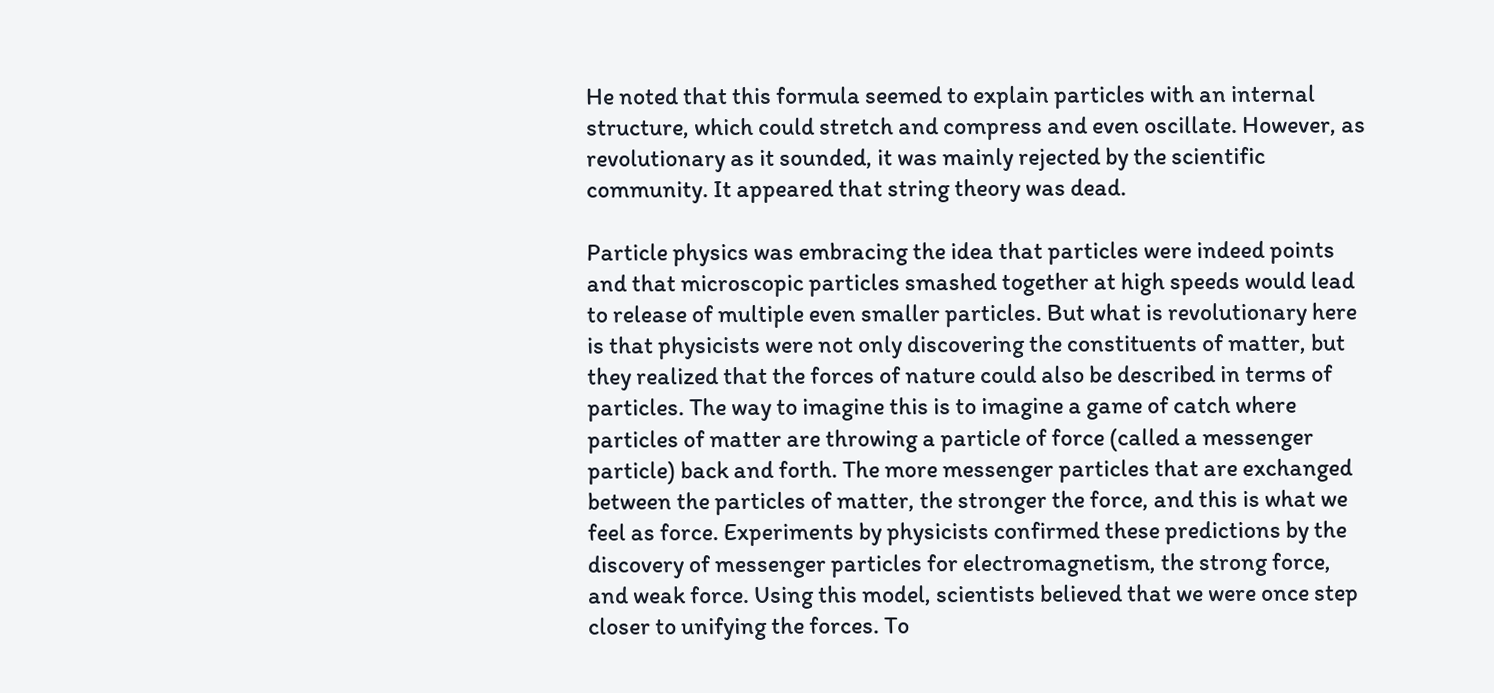He noted that this formula seemed to explain particles with an internal structure, which could stretch and compress and even oscillate. However, as revolutionary as it sounded, it was mainly rejected by the scientific community. It appeared that string theory was dead.

Particle physics was embracing the idea that particles were indeed points and that microscopic particles smashed together at high speeds would lead to release of multiple even smaller particles. But what is revolutionary here is that physicists were not only discovering the constituents of matter, but they realized that the forces of nature could also be described in terms of particles. The way to imagine this is to imagine a game of catch where particles of matter are throwing a particle of force (called a messenger particle) back and forth. The more messenger particles that are exchanged between the particles of matter, the stronger the force, and this is what we feel as force. Experiments by physicists confirmed these predictions by the discovery of messenger particles for electromagnetism, the strong force, and weak force. Using this model, scientists believed that we were once step closer to unifying the forces. To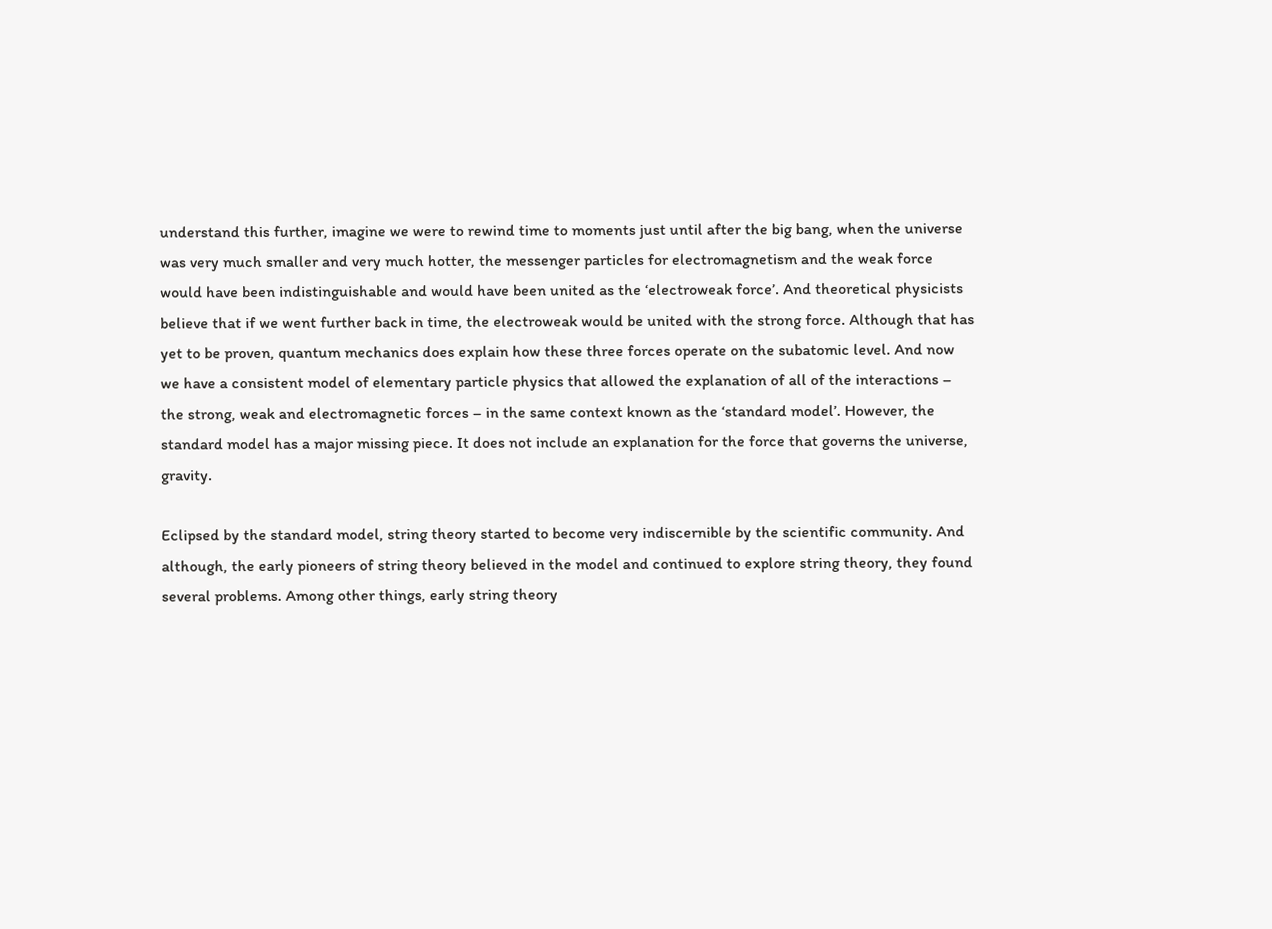understand this further, imagine we were to rewind time to moments just until after the big bang, when the universe was very much smaller and very much hotter, the messenger particles for electromagnetism and the weak force would have been indistinguishable and would have been united as the ‘electroweak force’. And theoretical physicists believe that if we went further back in time, the electroweak would be united with the strong force. Although that has yet to be proven, quantum mechanics does explain how these three forces operate on the subatomic level. And now we have a consistent model of elementary particle physics that allowed the explanation of all of the interactions – the strong, weak and electromagnetic forces – in the same context known as the ‘standard model’. However, the standard model has a major missing piece. It does not include an explanation for the force that governs the universe, gravity.

Eclipsed by the standard model, string theory started to become very indiscernible by the scientific community. And although, the early pioneers of string theory believed in the model and continued to explore string theory, they found several problems. Among other things, early string theory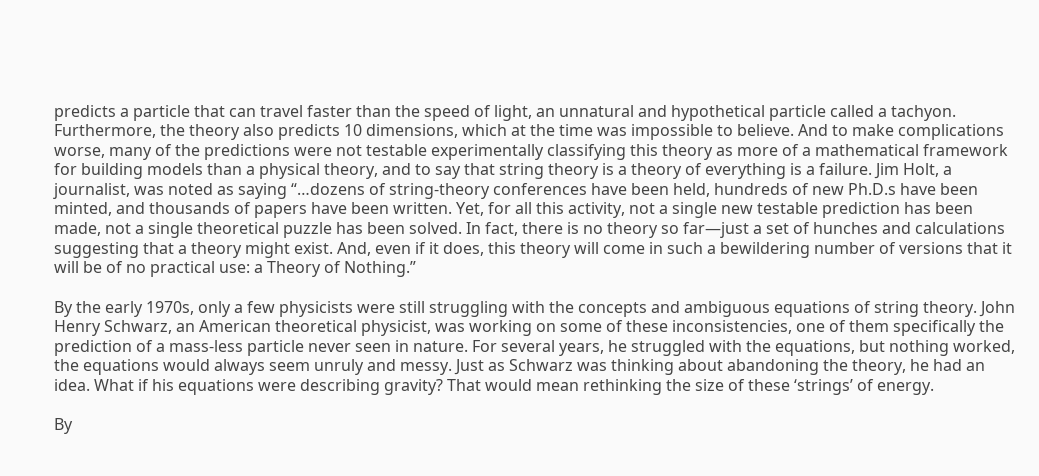predicts a particle that can travel faster than the speed of light, an unnatural and hypothetical particle called a tachyon. Furthermore, the theory also predicts 10 dimensions, which at the time was impossible to believe. And to make complications worse, many of the predictions were not testable experimentally classifying this theory as more of a mathematical framework for building models than a physical theory, and to say that string theory is a theory of everything is a failure. Jim Holt, a journalist, was noted as saying “…dozens of string-theory conferences have been held, hundreds of new Ph.D.s have been minted, and thousands of papers have been written. Yet, for all this activity, not a single new testable prediction has been made, not a single theoretical puzzle has been solved. In fact, there is no theory so far—just a set of hunches and calculations suggesting that a theory might exist. And, even if it does, this theory will come in such a bewildering number of versions that it will be of no practical use: a Theory of Nothing.”

By the early 1970s, only a few physicists were still struggling with the concepts and ambiguous equations of string theory. John Henry Schwarz, an American theoretical physicist, was working on some of these inconsistencies, one of them specifically the prediction of a mass-less particle never seen in nature. For several years, he struggled with the equations, but nothing worked, the equations would always seem unruly and messy. Just as Schwarz was thinking about abandoning the theory, he had an idea. What if his equations were describing gravity? That would mean rethinking the size of these ‘strings’ of energy.

By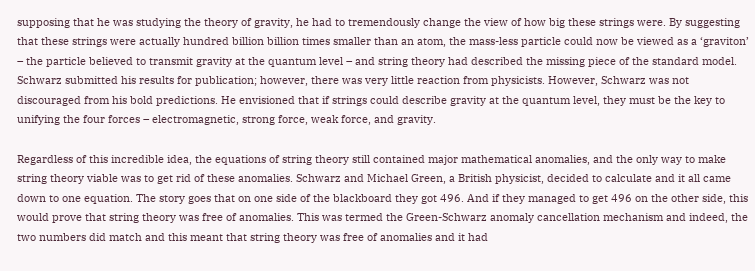supposing that he was studying the theory of gravity, he had to tremendously change the view of how big these strings were. By suggesting that these strings were actually hundred billion billion times smaller than an atom, the mass-less particle could now be viewed as a ‘graviton’ – the particle believed to transmit gravity at the quantum level – and string theory had described the missing piece of the standard model. Schwarz submitted his results for publication; however, there was very little reaction from physicists. However, Schwarz was not discouraged from his bold predictions. He envisioned that if strings could describe gravity at the quantum level, they must be the key to unifying the four forces – electromagnetic, strong force, weak force, and gravity.

Regardless of this incredible idea, the equations of string theory still contained major mathematical anomalies, and the only way to make string theory viable was to get rid of these anomalies. Schwarz and Michael Green, a British physicist, decided to calculate and it all came down to one equation. The story goes that on one side of the blackboard they got 496. And if they managed to get 496 on the other side, this would prove that string theory was free of anomalies. This was termed the Green-Schwarz anomaly cancellation mechanism and indeed, the two numbers did match and this meant that string theory was free of anomalies and it had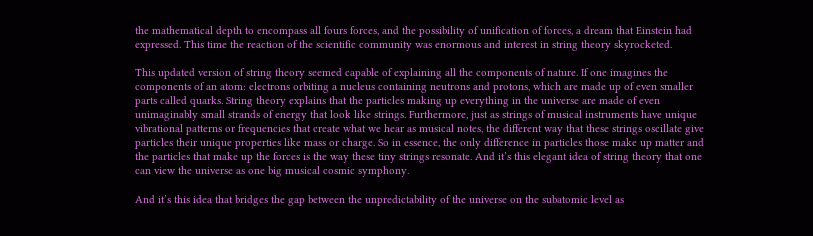the mathematical depth to encompass all fours forces, and the possibility of unification of forces, a dream that Einstein had expressed. This time the reaction of the scientific community was enormous and interest in string theory skyrocketed.

This updated version of string theory seemed capable of explaining all the components of nature. If one imagines the components of an atom: electrons orbiting a nucleus containing neutrons and protons, which are made up of even smaller parts called quarks. String theory explains that the particles making up everything in the universe are made of even unimaginably small strands of energy that look like strings. Furthermore, just as strings of musical instruments have unique vibrational patterns or frequencies that create what we hear as musical notes, the different way that these strings oscillate give particles their unique properties like mass or charge. So in essence, the only difference in particles those make up matter and the particles that make up the forces is the way these tiny strings resonate. And it’s this elegant idea of string theory that one can view the universe as one big musical cosmic symphony.

And it’s this idea that bridges the gap between the unpredictability of the universe on the subatomic level as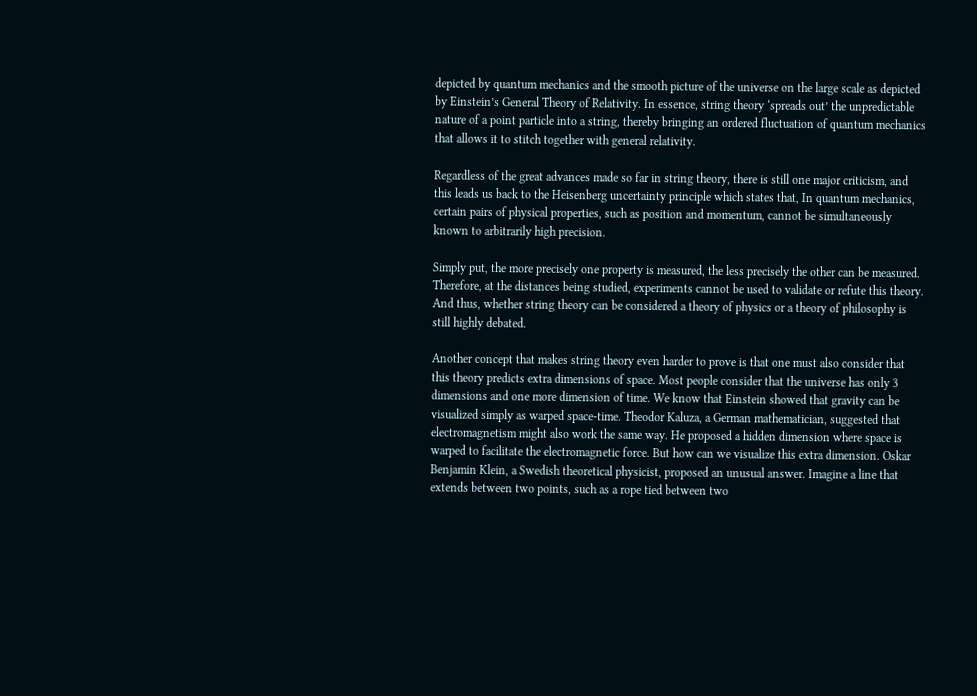depicted by quantum mechanics and the smooth picture of the universe on the large scale as depicted by Einstein’s General Theory of Relativity. In essence, string theory ‘spreads out’ the unpredictable nature of a point particle into a string, thereby bringing an ordered fluctuation of quantum mechanics that allows it to stitch together with general relativity.

Regardless of the great advances made so far in string theory, there is still one major criticism, and this leads us back to the Heisenberg uncertainty principle which states that, In quantum mechanics, certain pairs of physical properties, such as position and momentum, cannot be simultaneously known to arbitrarily high precision.

Simply put, the more precisely one property is measured, the less precisely the other can be measured. Therefore, at the distances being studied, experiments cannot be used to validate or refute this theory. And thus, whether string theory can be considered a theory of physics or a theory of philosophy is still highly debated.

Another concept that makes string theory even harder to prove is that one must also consider that this theory predicts extra dimensions of space. Most people consider that the universe has only 3 dimensions and one more dimension of time. We know that Einstein showed that gravity can be visualized simply as warped space-time. Theodor Kaluza, a German mathematician, suggested that electromagnetism might also work the same way. He proposed a hidden dimension where space is warped to facilitate the electromagnetic force. But how can we visualize this extra dimension. Oskar Benjamin Klein, a Swedish theoretical physicist, proposed an unusual answer. Imagine a line that extends between two points, such as a rope tied between two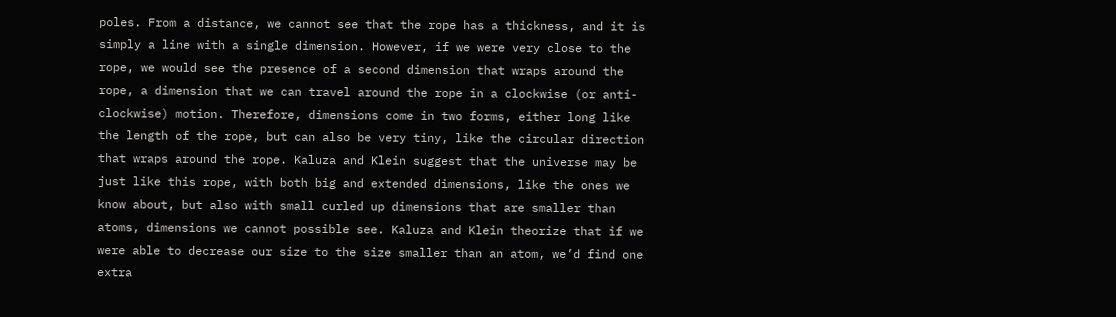poles. From a distance, we cannot see that the rope has a thickness, and it is simply a line with a single dimension. However, if we were very close to the rope, we would see the presence of a second dimension that wraps around the rope, a dimension that we can travel around the rope in a clockwise (or anti-clockwise) motion. Therefore, dimensions come in two forms, either long like the length of the rope, but can also be very tiny, like the circular direction that wraps around the rope. Kaluza and Klein suggest that the universe may be just like this rope, with both big and extended dimensions, like the ones we know about, but also with small curled up dimensions that are smaller than atoms, dimensions we cannot possible see. Kaluza and Klein theorize that if we were able to decrease our size to the size smaller than an atom, we’d find one extra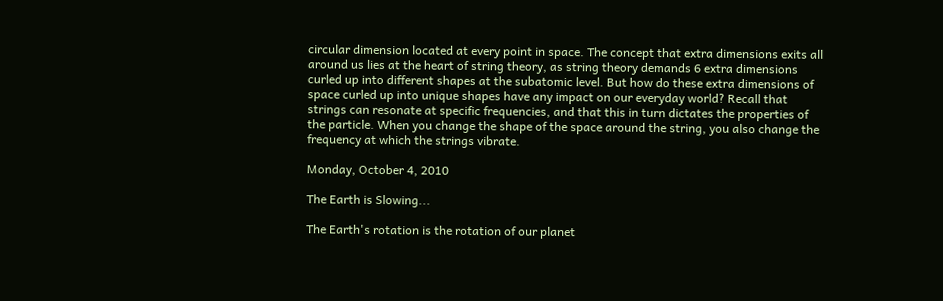circular dimension located at every point in space. The concept that extra dimensions exits all around us lies at the heart of string theory, as string theory demands 6 extra dimensions curled up into different shapes at the subatomic level. But how do these extra dimensions of space curled up into unique shapes have any impact on our everyday world? Recall that strings can resonate at specific frequencies, and that this in turn dictates the properties of the particle. When you change the shape of the space around the string, you also change the frequency at which the strings vibrate.

Monday, October 4, 2010

The Earth is Slowing...

The Earth's rotation is the rotation of our planet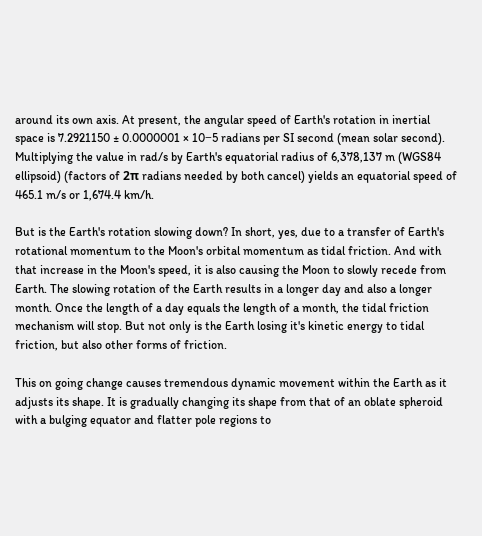around its own axis. At present, the angular speed of Earth's rotation in inertial space is 7.2921150 ± 0.0000001 × 10−5 radians per SI second (mean solar second). Multiplying the value in rad/s by Earth's equatorial radius of 6,378,137 m (WGS84 ellipsoid) (factors of 2π radians needed by both cancel) yields an equatorial speed of 465.1 m/s or 1,674.4 km/h.

But is the Earth's rotation slowing down? In short, yes, due to a transfer of Earth's rotational momentum to the Moon's orbital momentum as tidal friction. And with that increase in the Moon's speed, it is also causing the Moon to slowly recede from Earth. The slowing rotation of the Earth results in a longer day and also a longer month. Once the length of a day equals the length of a month, the tidal friction mechanism will stop. But not only is the Earth losing it's kinetic energy to tidal friction, but also other forms of friction.

This on going change causes tremendous dynamic movement within the Earth as it adjusts its shape. It is gradually changing its shape from that of an oblate spheroid with a bulging equator and flatter pole regions to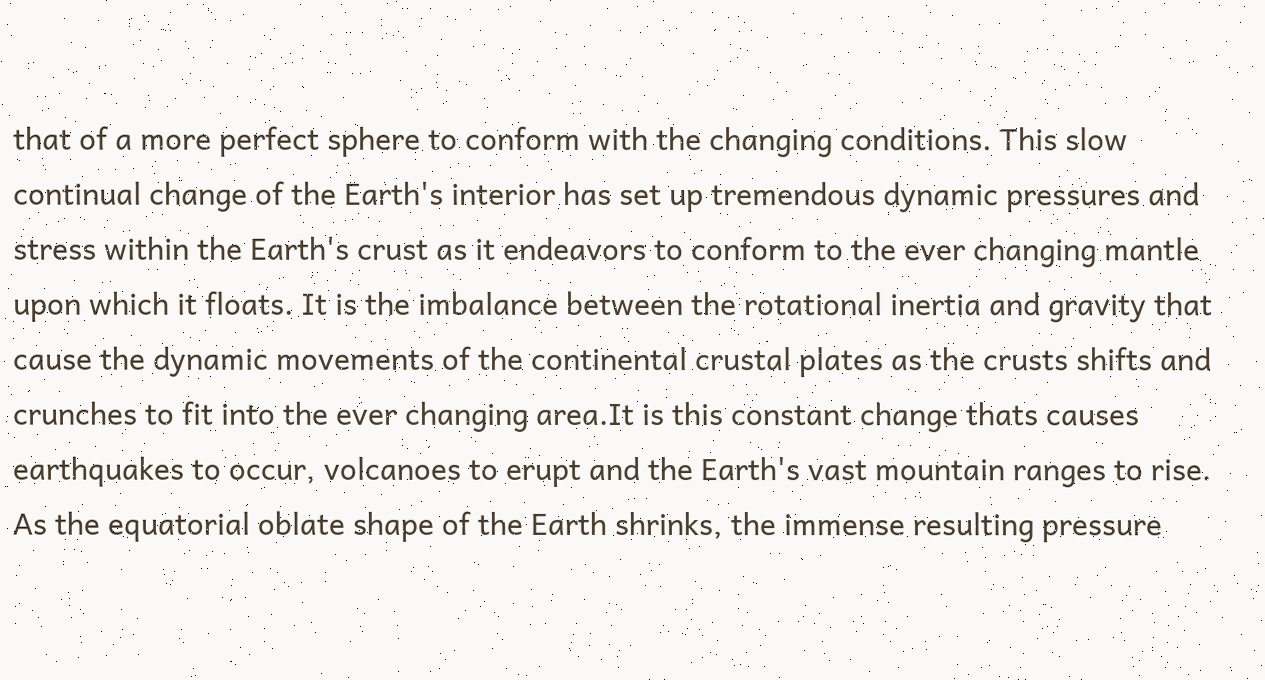that of a more perfect sphere to conform with the changing conditions. This slow continual change of the Earth's interior has set up tremendous dynamic pressures and stress within the Earth's crust as it endeavors to conform to the ever changing mantle upon which it floats. It is the imbalance between the rotational inertia and gravity that cause the dynamic movements of the continental crustal plates as the crusts shifts and crunches to fit into the ever changing area.It is this constant change thats causes earthquakes to occur, volcanoes to erupt and the Earth's vast mountain ranges to rise. As the equatorial oblate shape of the Earth shrinks, the immense resulting pressure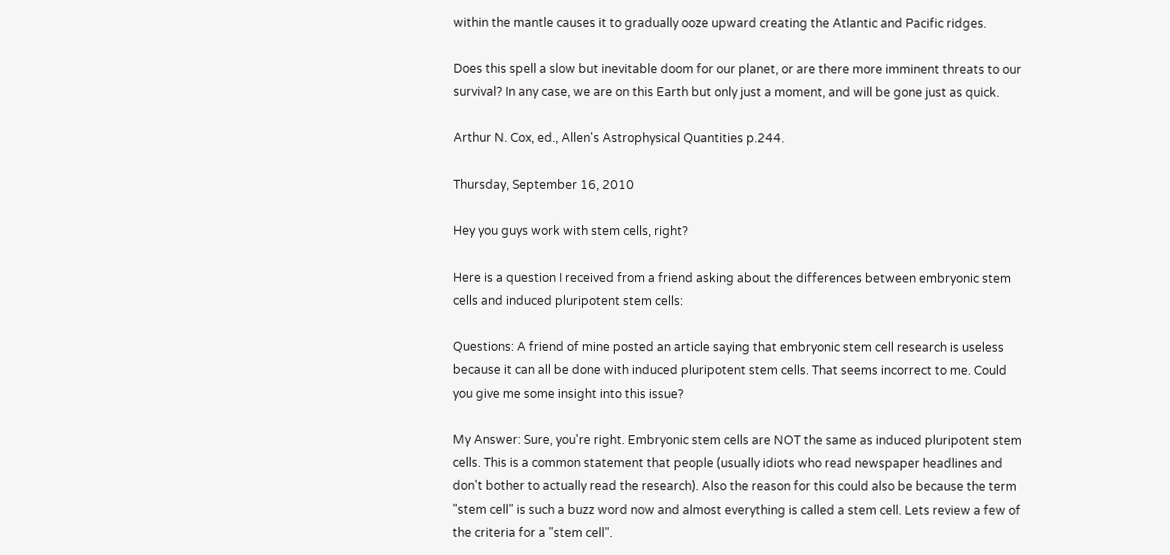within the mantle causes it to gradually ooze upward creating the Atlantic and Pacific ridges.

Does this spell a slow but inevitable doom for our planet, or are there more imminent threats to our survival? In any case, we are on this Earth but only just a moment, and will be gone just as quick.

Arthur N. Cox, ed., Allen's Astrophysical Quantities p.244.

Thursday, September 16, 2010

Hey you guys work with stem cells, right?

Here is a question I received from a friend asking about the differences between embryonic stem cells and induced pluripotent stem cells:

Questions: A friend of mine posted an article saying that embryonic stem cell research is useless because it can all be done with induced pluripotent stem cells. That seems incorrect to me. Could you give me some insight into this issue?

My Answer: Sure, you're right. Embryonic stem cells are NOT the same as induced pluripotent stem cells. This is a common statement that people (usually idiots who read newspaper headlines and don't bother to actually read the research). Also the reason for this could also be because the term "stem cell" is such a buzz word now and almost everything is called a stem cell. Lets review a few of the criteria for a "stem cell".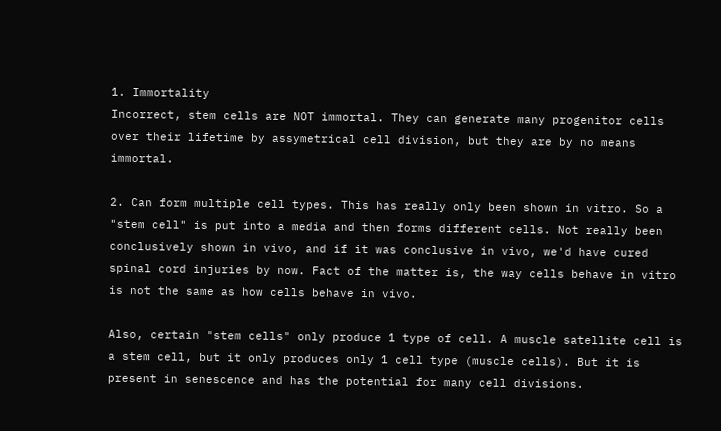1. Immortality
Incorrect, stem cells are NOT immortal. They can generate many progenitor cells over their lifetime by assymetrical cell division, but they are by no means immortal.

2. Can form multiple cell types. This has really only been shown in vitro. So a "stem cell" is put into a media and then forms different cells. Not really been conclusively shown in vivo, and if it was conclusive in vivo, we'd have cured spinal cord injuries by now. Fact of the matter is, the way cells behave in vitro is not the same as how cells behave in vivo.

Also, certain "stem cells" only produce 1 type of cell. A muscle satellite cell is a stem cell, but it only produces only 1 cell type (muscle cells). But it is present in senescence and has the potential for many cell divisions.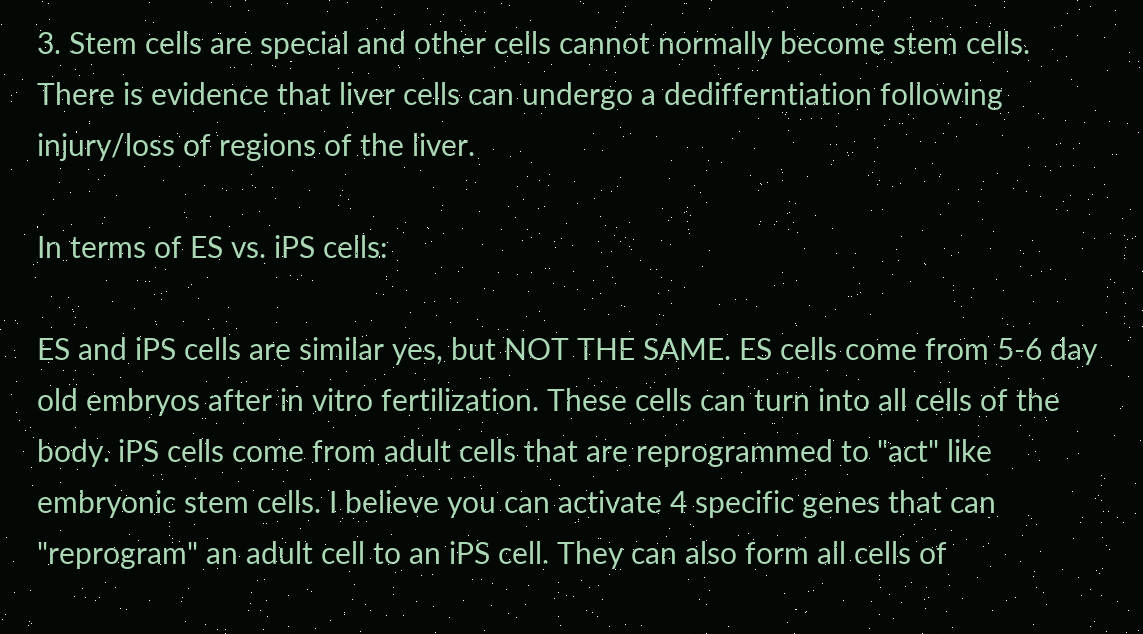3. Stem cells are special and other cells cannot normally become stem cells. There is evidence that liver cells can undergo a dedifferntiation following injury/loss of regions of the liver.

In terms of ES vs. iPS cells:

ES and iPS cells are similar yes, but NOT THE SAME. ES cells come from 5-6 day old embryos after in vitro fertilization. These cells can turn into all cells of the body. iPS cells come from adult cells that are reprogrammed to "act" like embryonic stem cells. I believe you can activate 4 specific genes that can "reprogram" an adult cell to an iPS cell. They can also form all cells of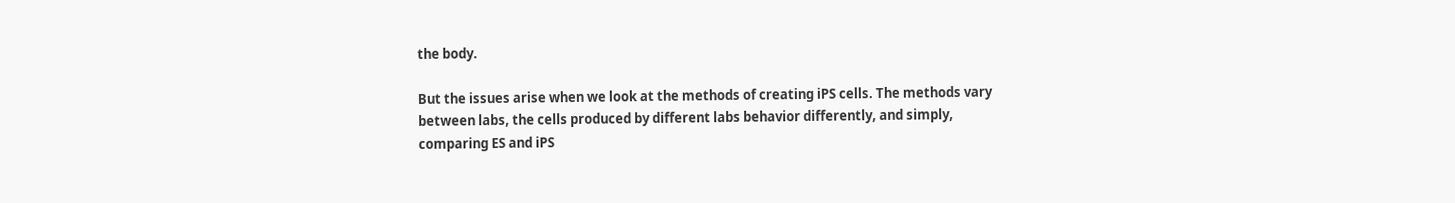the body.

But the issues arise when we look at the methods of creating iPS cells. The methods vary between labs, the cells produced by different labs behavior differently, and simply, comparing ES and iPS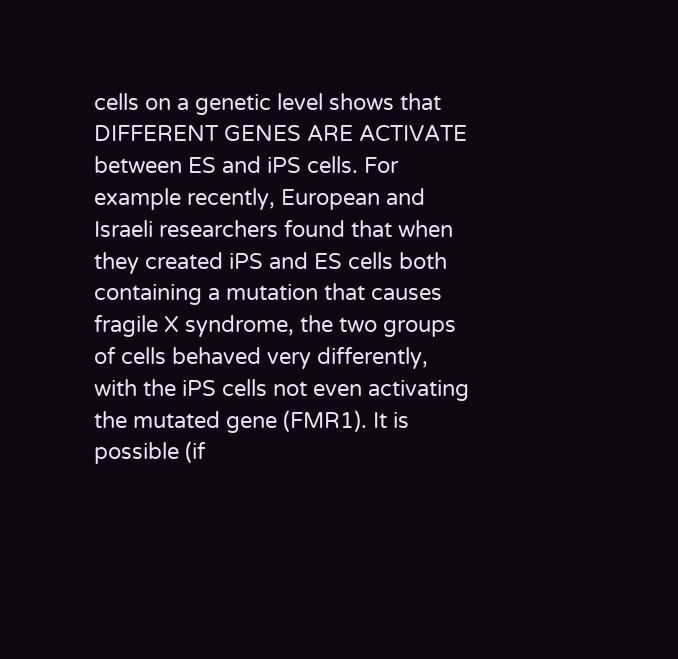cells on a genetic level shows that DIFFERENT GENES ARE ACTIVATE between ES and iPS cells. For example recently, European and Israeli researchers found that when they created iPS and ES cells both containing a mutation that causes fragile X syndrome, the two groups of cells behaved very differently, with the iPS cells not even activating the mutated gene (FMR1). It is possible (if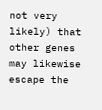not very likely) that other genes may likewise escape the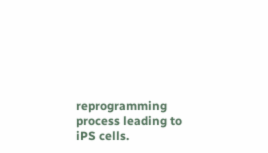reprogramming process leading to iPS cells.